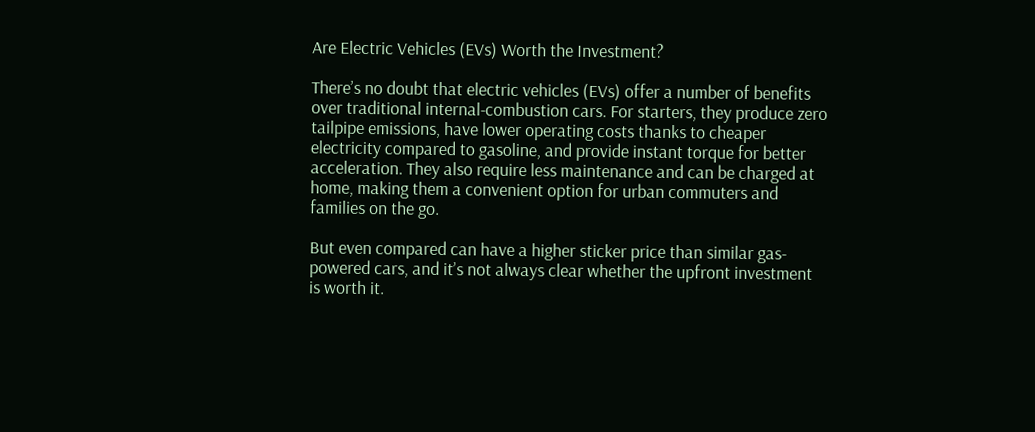Are Electric Vehicles (EVs) Worth the Investment?

There’s no doubt that electric vehicles (EVs) offer a number of benefits over traditional internal-combustion cars. For starters, they produce zero tailpipe emissions, have lower operating costs thanks to cheaper electricity compared to gasoline, and provide instant torque for better acceleration. They also require less maintenance and can be charged at home, making them a convenient option for urban commuters and families on the go.

But even compared can have a higher sticker price than similar gas-powered cars, and it’s not always clear whether the upfront investment is worth it.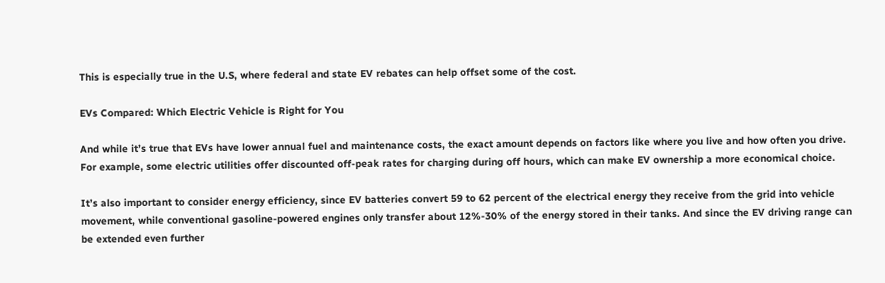This is especially true in the U.S, where federal and state EV rebates can help offset some of the cost.

EVs Compared: Which Electric Vehicle is Right for You

And while it’s true that EVs have lower annual fuel and maintenance costs, the exact amount depends on factors like where you live and how often you drive. For example, some electric utilities offer discounted off-peak rates for charging during off hours, which can make EV ownership a more economical choice.

It’s also important to consider energy efficiency, since EV batteries convert 59 to 62 percent of the electrical energy they receive from the grid into vehicle movement, while conventional gasoline-powered engines only transfer about 12%-30% of the energy stored in their tanks. And since the EV driving range can be extended even further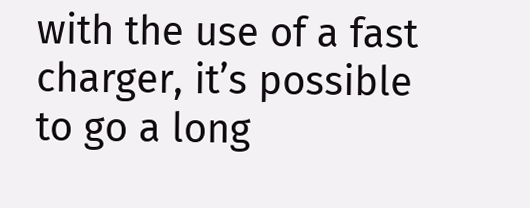with the use of a fast charger, it’s possible to go a long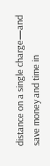distance on a single charge—and save money and time in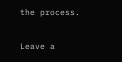the process.

Leave a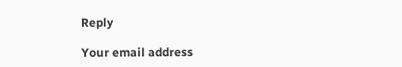Reply

Your email address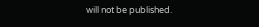will not be published.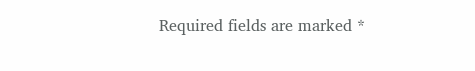Required fields are marked *